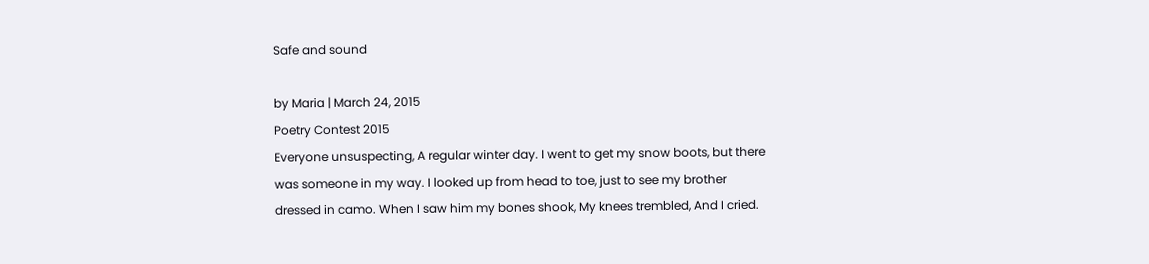Safe and sound

by Maria | March 24, 2015
Poetry Contest 2015
Everyone unsuspecting, A regular winter day. I went to get my snow boots, but there was someone in my way. I looked up from head to toe, just to see my brother dressed in camo. When I saw him my bones shook, My knees trembled, And I cried.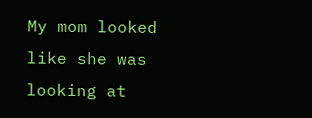My mom looked like she was looking at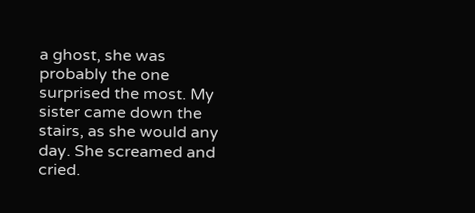a ghost, she was probably the one surprised the most. My sister came down the stairs, as she would any day. She screamed and cried.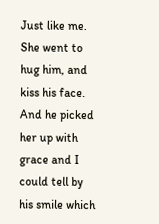Just like me. She went to hug him, and kiss his face. And he picked her up with grace and I could tell by his smile which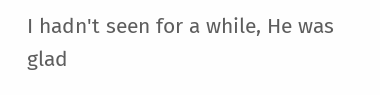I hadn't seen for a while, He was glad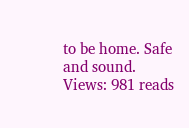to be home. Safe and sound.
Views: 981 reads